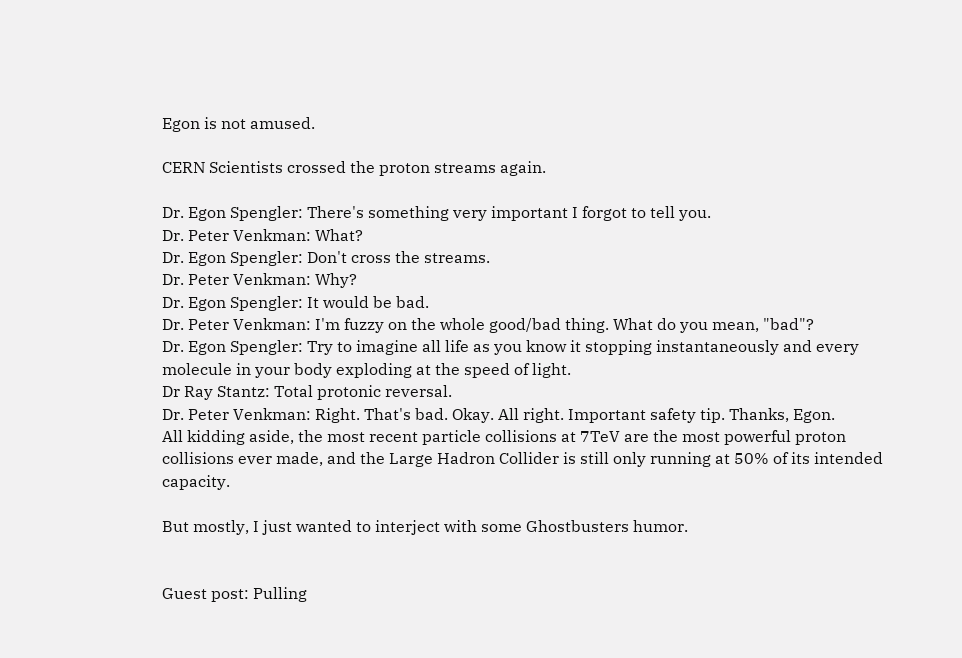Egon is not amused.

CERN Scientists crossed the proton streams again.

Dr. Egon Spengler: There's something very important I forgot to tell you.
Dr. Peter Venkman: What?
Dr. Egon Spengler: Don't cross the streams.
Dr. Peter Venkman: Why?
Dr. Egon Spengler: It would be bad.
Dr. Peter Venkman: I'm fuzzy on the whole good/bad thing. What do you mean, "bad"?
Dr. Egon Spengler: Try to imagine all life as you know it stopping instantaneously and every molecule in your body exploding at the speed of light.
Dr Ray Stantz: Total protonic reversal.
Dr. Peter Venkman: Right. That's bad. Okay. All right. Important safety tip. Thanks, Egon.
All kidding aside, the most recent particle collisions at 7TeV are the most powerful proton collisions ever made, and the Large Hadron Collider is still only running at 50% of its intended capacity.

But mostly, I just wanted to interject with some Ghostbusters humor.


Guest post: Pulling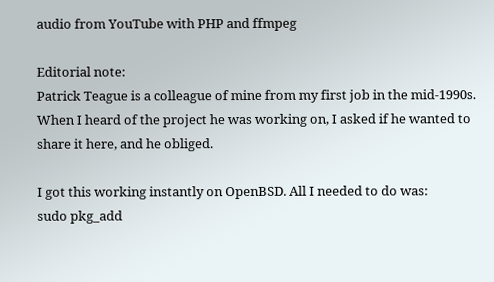audio from YouTube with PHP and ffmpeg

Editorial note:
Patrick Teague is a colleague of mine from my first job in the mid-1990s. When I heard of the project he was working on, I asked if he wanted to share it here, and he obliged.

I got this working instantly on OpenBSD. All I needed to do was:
sudo pkg_add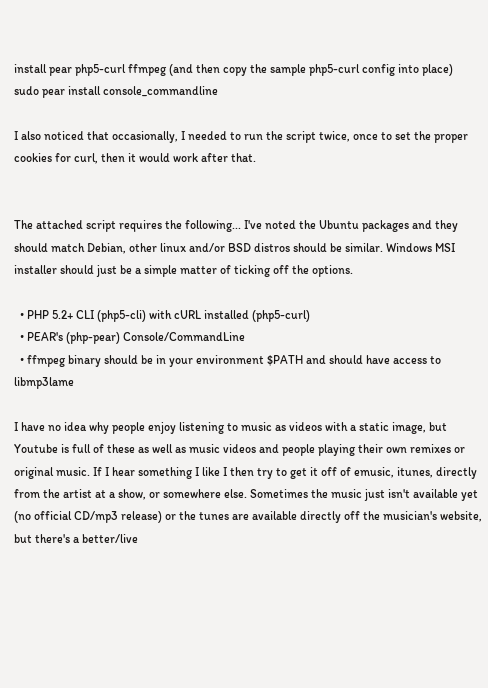install pear php5-curl ffmpeg (and then copy the sample php5-curl config into place)
sudo pear install console_commandline

I also noticed that occasionally, I needed to run the script twice, once to set the proper cookies for curl, then it would work after that.


The attached script requires the following... I've noted the Ubuntu packages and they should match Debian, other linux and/or BSD distros should be similar. Windows MSI installer should just be a simple matter of ticking off the options.

  • PHP 5.2+ CLI (php5-cli) with cURL installed (php5-curl)
  • PEAR's (php-pear) Console/CommandLine
  • ffmpeg binary should be in your environment $PATH and should have access to libmp3lame

I have no idea why people enjoy listening to music as videos with a static image, but Youtube is full of these as well as music videos and people playing their own remixes or original music. If I hear something I like I then try to get it off of emusic, itunes, directly from the artist at a show, or somewhere else. Sometimes the music just isn't available yet (no official CD/mp3 release) or the tunes are available directly off the musician's website, but there's a better/live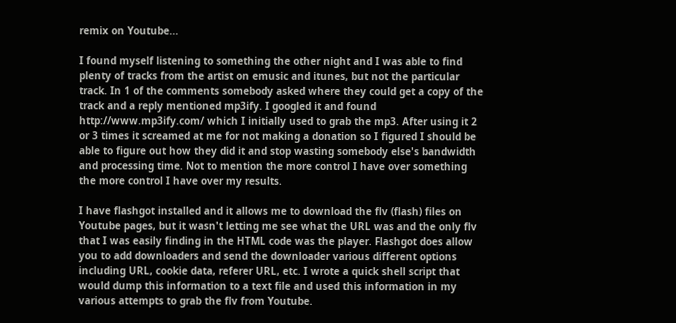remix on Youtube...

I found myself listening to something the other night and I was able to find plenty of tracks from the artist on emusic and itunes, but not the particular track. In 1 of the comments somebody asked where they could get a copy of the track and a reply mentioned mp3ify. I googled it and found http://www.mp3ify.com/ which I initially used to grab the mp3. After using it 2 or 3 times it screamed at me for not making a donation so I figured I should be able to figure out how they did it and stop wasting somebody else's bandwidth and processing time. Not to mention the more control I have over something the more control I have over my results.

I have flashgot installed and it allows me to download the flv (flash) files on Youtube pages, but it wasn't letting me see what the URL was and the only flv that I was easily finding in the HTML code was the player. Flashgot does allow you to add downloaders and send the downloader various different options including URL, cookie data, referer URL, etc. I wrote a quick shell script that would dump this information to a text file and used this information in my various attempts to grab the flv from Youtube.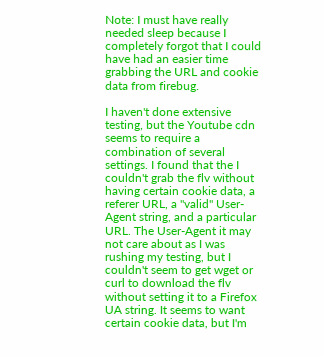Note: I must have really needed sleep because I completely forgot that I could have had an easier time grabbing the URL and cookie data from firebug.

I haven't done extensive testing, but the Youtube cdn seems to require a combination of several settings. I found that the I couldn't grab the flv without having certain cookie data, a referer URL, a "valid" User-Agent string, and a particular URL. The User-Agent it may not care about as I was rushing my testing, but I couldn't seem to get wget or curl to download the flv without setting it to a Firefox UA string. It seems to want certain cookie data, but I'm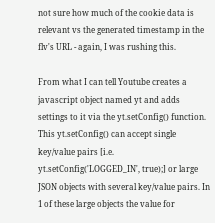not sure how much of the cookie data is relevant vs the generated timestamp in the flv's URL - again, I was rushing this.

From what I can tell Youtube creates a javascript object named yt and adds settings to it via the yt.setConfig() function. This yt.setConfig() can accept single key/value pairs [i.e. yt.setConfig('LOGGED_IN', true);] or large JSON objects with several key/value pairs. In 1 of these large objects the value for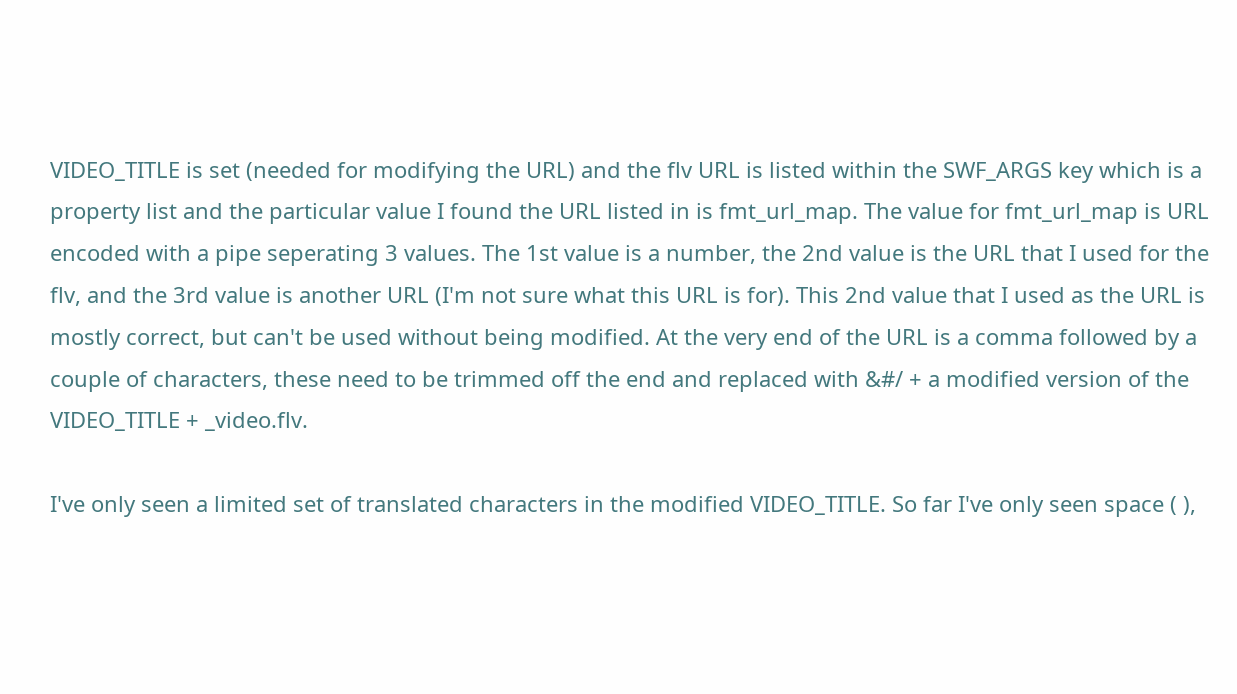VIDEO_TITLE is set (needed for modifying the URL) and the flv URL is listed within the SWF_ARGS key which is a property list and the particular value I found the URL listed in is fmt_url_map. The value for fmt_url_map is URL encoded with a pipe seperating 3 values. The 1st value is a number, the 2nd value is the URL that I used for the flv, and the 3rd value is another URL (I'm not sure what this URL is for). This 2nd value that I used as the URL is mostly correct, but can't be used without being modified. At the very end of the URL is a comma followed by a couple of characters, these need to be trimmed off the end and replaced with &#/ + a modified version of the VIDEO_TITLE + _video.flv.

I've only seen a limited set of translated characters in the modified VIDEO_TITLE. So far I've only seen space ( ),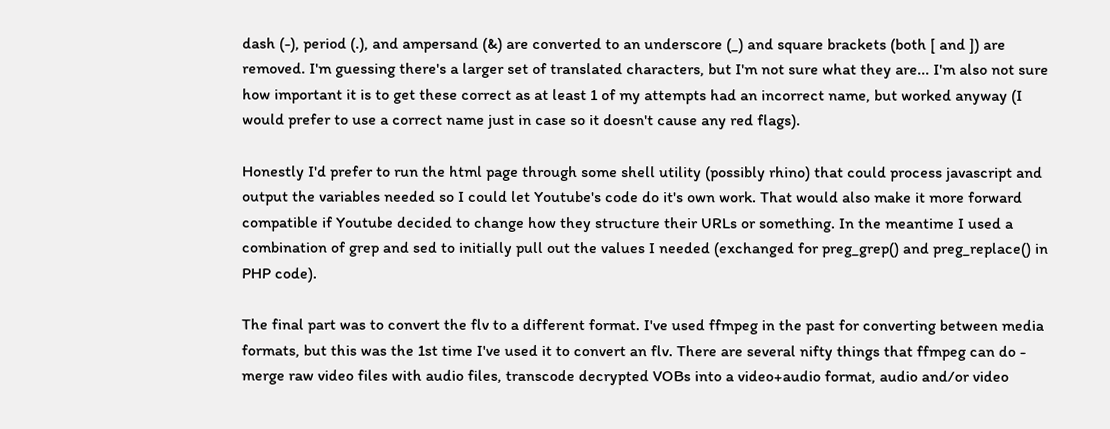dash (-), period (.), and ampersand (&) are converted to an underscore (_) and square brackets (both [ and ]) are removed. I'm guessing there's a larger set of translated characters, but I'm not sure what they are... I'm also not sure how important it is to get these correct as at least 1 of my attempts had an incorrect name, but worked anyway (I would prefer to use a correct name just in case so it doesn't cause any red flags).

Honestly I'd prefer to run the html page through some shell utility (possibly rhino) that could process javascript and output the variables needed so I could let Youtube's code do it's own work. That would also make it more forward compatible if Youtube decided to change how they structure their URLs or something. In the meantime I used a combination of grep and sed to initially pull out the values I needed (exchanged for preg_grep() and preg_replace() in PHP code).

The final part was to convert the flv to a different format. I've used ffmpeg in the past for converting between media formats, but this was the 1st time I've used it to convert an flv. There are several nifty things that ffmpeg can do - merge raw video files with audio files, transcode decrypted VOBs into a video+audio format, audio and/or video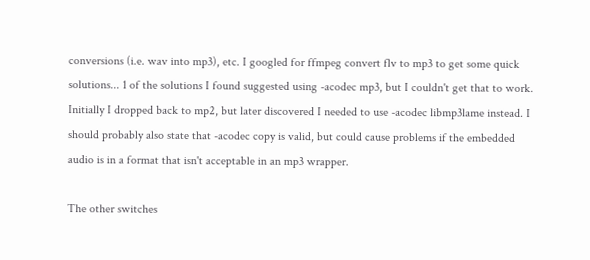conversions (i.e. wav into mp3), etc. I googled for ffmpeg convert flv to mp3 to get some quick solutions... 1 of the solutions I found suggested using -acodec mp3, but I couldn't get that to work. Initially I dropped back to mp2, but later discovered I needed to use -acodec libmp3lame instead. I should probably also state that -acodec copy is valid, but could cause problems if the embedded audio is in a format that isn't acceptable in an mp3 wrapper.

The other switches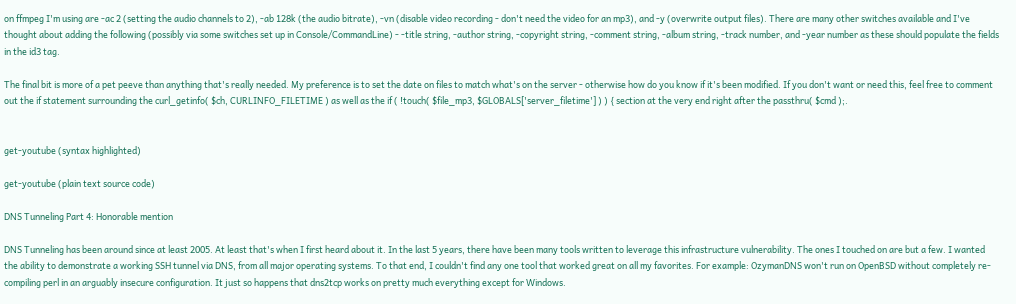on ffmpeg I'm using are -ac 2 (setting the audio channels to 2), -ab 128k (the audio bitrate), -vn (disable video recording - don't need the video for an mp3), and -y (overwrite output files). There are many other switches available and I've thought about adding the following (possibly via some switches set up in Console/CommandLine) - -title string, -author string, -copyright string, -comment string, -album string, -track number, and -year number as these should populate the fields in the id3 tag.

The final bit is more of a pet peeve than anything that's really needed. My preference is to set the date on files to match what's on the server - otherwise how do you know if it's been modified. If you don't want or need this, feel free to comment out the if statement surrounding the curl_getinfo( $ch, CURLINFO_FILETIME ) as well as the if ( !touch( $file_mp3, $GLOBALS['server_filetime'] ) ) { section at the very end right after the passthru( $cmd );.


get-youtube (syntax highlighted)

get-youtube (plain text source code)

DNS Tunneling Part 4: Honorable mention

DNS Tunneling has been around since at least 2005. At least that's when I first heard about it. In the last 5 years, there have been many tools written to leverage this infrastructure vulnerability. The ones I touched on are but a few. I wanted the ability to demonstrate a working SSH tunnel via DNS, from all major operating systems. To that end, I couldn't find any one tool that worked great on all my favorites. For example: OzymanDNS won't run on OpenBSD without completely re-compiling perl in an arguably insecure configuration. It just so happens that dns2tcp works on pretty much everything except for Windows.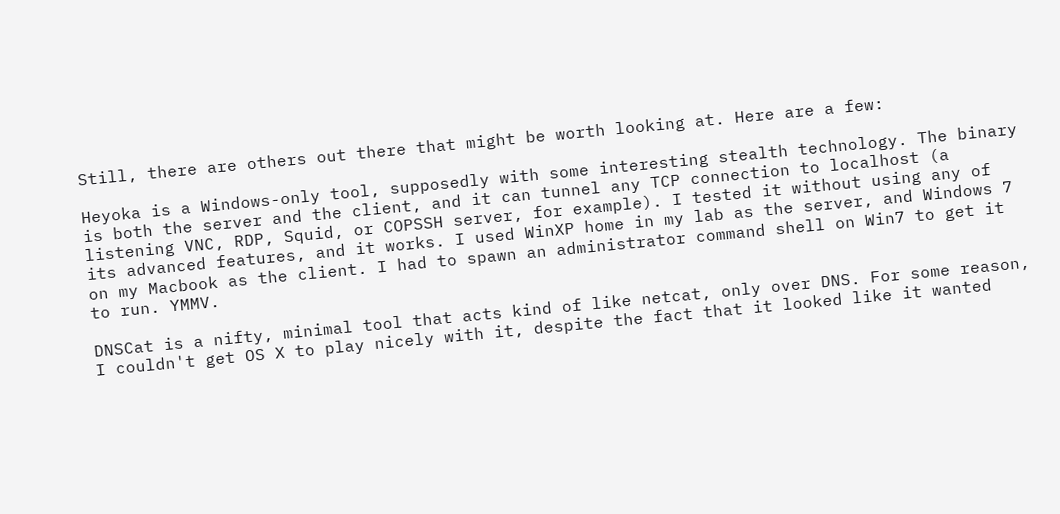Still, there are others out there that might be worth looking at. Here are a few:

Heyoka is a Windows-only tool, supposedly with some interesting stealth technology. The binary is both the server and the client, and it can tunnel any TCP connection to localhost (a listening VNC, RDP, Squid, or COPSSH server, for example). I tested it without using any of its advanced features, and it works. I used WinXP home in my lab as the server, and Windows 7 on my Macbook as the client. I had to spawn an administrator command shell on Win7 to get it to run. YMMV.

DNSCat is a nifty, minimal tool that acts kind of like netcat, only over DNS. For some reason, I couldn't get OS X to play nicely with it, despite the fact that it looked like it wanted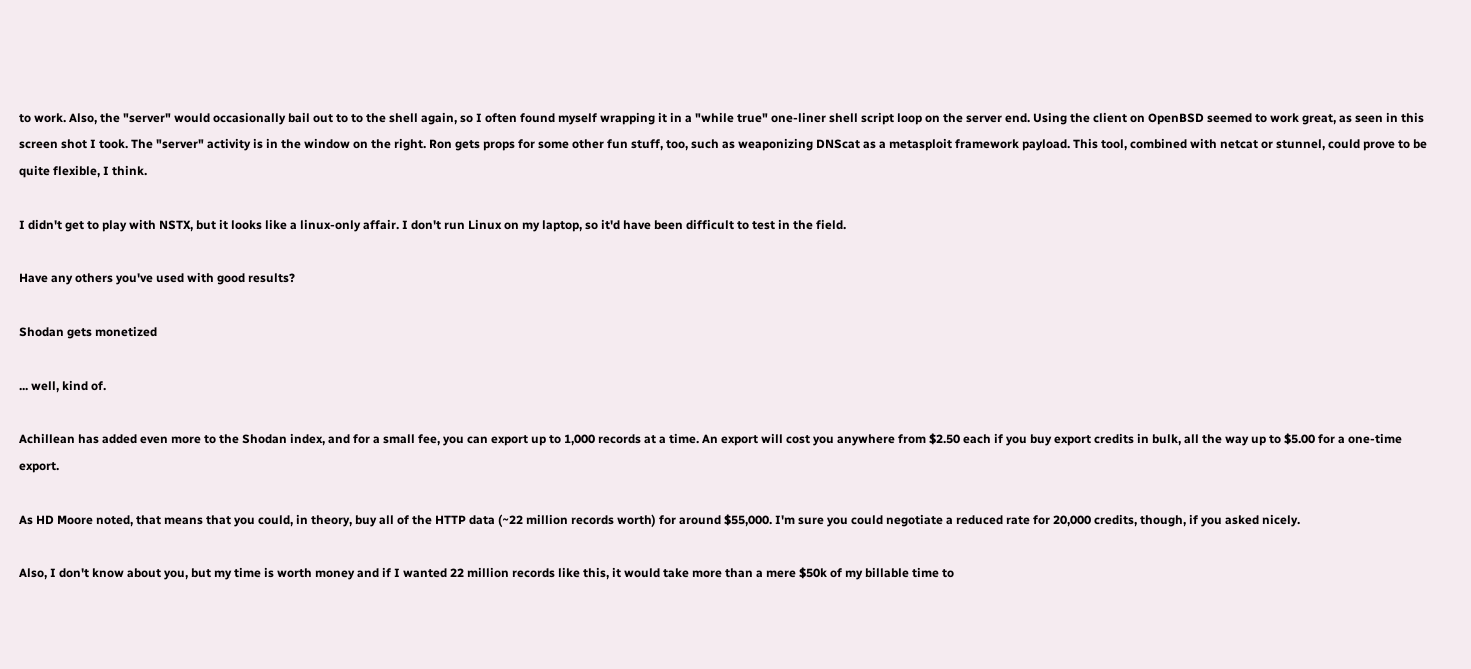to work. Also, the "server" would occasionally bail out to to the shell again, so I often found myself wrapping it in a "while true" one-liner shell script loop on the server end. Using the client on OpenBSD seemed to work great, as seen in this screen shot I took. The "server" activity is in the window on the right. Ron gets props for some other fun stuff, too, such as weaponizing DNScat as a metasploit framework payload. This tool, combined with netcat or stunnel, could prove to be quite flexible, I think.

I didn't get to play with NSTX, but it looks like a linux-only affair. I don't run Linux on my laptop, so it'd have been difficult to test in the field.

Have any others you've used with good results?

Shodan gets monetized

... well, kind of.

Achillean has added even more to the Shodan index, and for a small fee, you can export up to 1,000 records at a time. An export will cost you anywhere from $2.50 each if you buy export credits in bulk, all the way up to $5.00 for a one-time export.

As HD Moore noted, that means that you could, in theory, buy all of the HTTP data (~22 million records worth) for around $55,000. I'm sure you could negotiate a reduced rate for 20,000 credits, though, if you asked nicely.

Also, I don't know about you, but my time is worth money and if I wanted 22 million records like this, it would take more than a mere $50k of my billable time to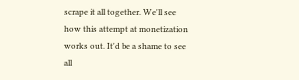scrape it all together. We'll see how this attempt at monetization works out. It'd be a shame to see all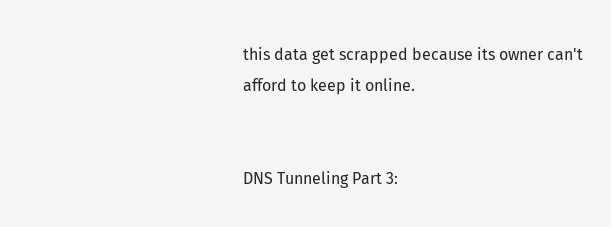this data get scrapped because its owner can't afford to keep it online.


DNS Tunneling Part 3: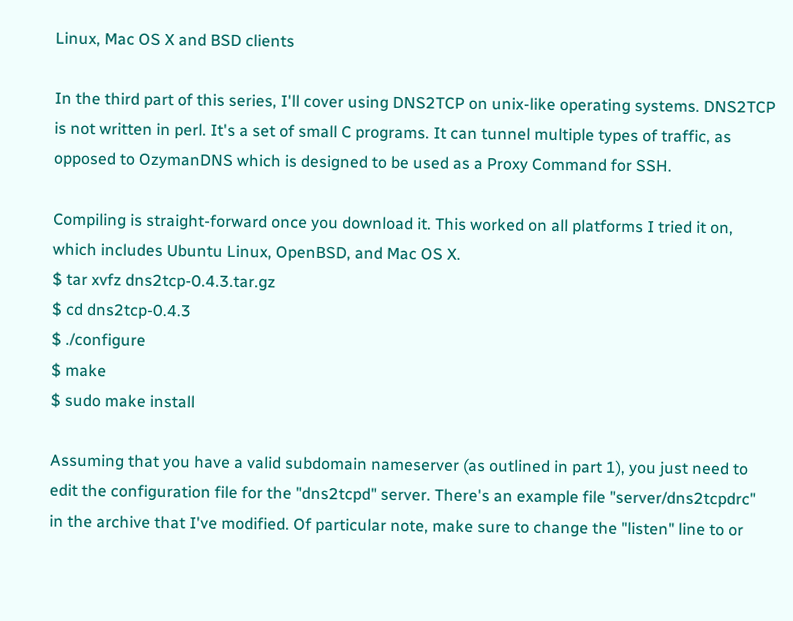Linux, Mac OS X and BSD clients

In the third part of this series, I'll cover using DNS2TCP on unix-like operating systems. DNS2TCP is not written in perl. It's a set of small C programs. It can tunnel multiple types of traffic, as opposed to OzymanDNS which is designed to be used as a Proxy Command for SSH.

Compiling is straight-forward once you download it. This worked on all platforms I tried it on, which includes Ubuntu Linux, OpenBSD, and Mac OS X.
$ tar xvfz dns2tcp-0.4.3.tar.gz
$ cd dns2tcp-0.4.3
$ ./configure
$ make
$ sudo make install

Assuming that you have a valid subdomain nameserver (as outlined in part 1), you just need to edit the configuration file for the "dns2tcpd" server. There's an example file "server/dns2tcpdrc" in the archive that I've modified. Of particular note, make sure to change the "listen" line to or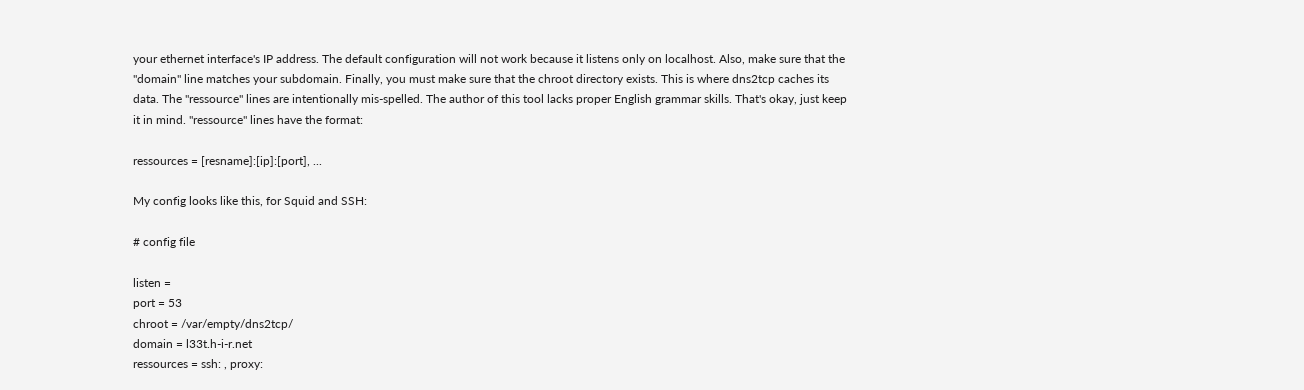your ethernet interface's IP address. The default configuration will not work because it listens only on localhost. Also, make sure that the "domain" line matches your subdomain. Finally, you must make sure that the chroot directory exists. This is where dns2tcp caches its data. The "ressource" lines are intentionally mis-spelled. The author of this tool lacks proper English grammar skills. That's okay, just keep it in mind. "ressource" lines have the format:

ressources = [resname]:[ip]:[port], ...

My config looks like this, for Squid and SSH:

# config file

listen =
port = 53
chroot = /var/empty/dns2tcp/
domain = l33t.h-i-r.net
ressources = ssh: , proxy: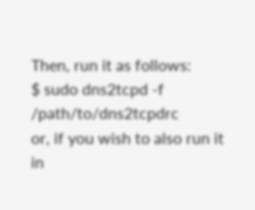Then, run it as follows:
$ sudo dns2tcpd -f /path/to/dns2tcpdrc
or, if you wish to also run it in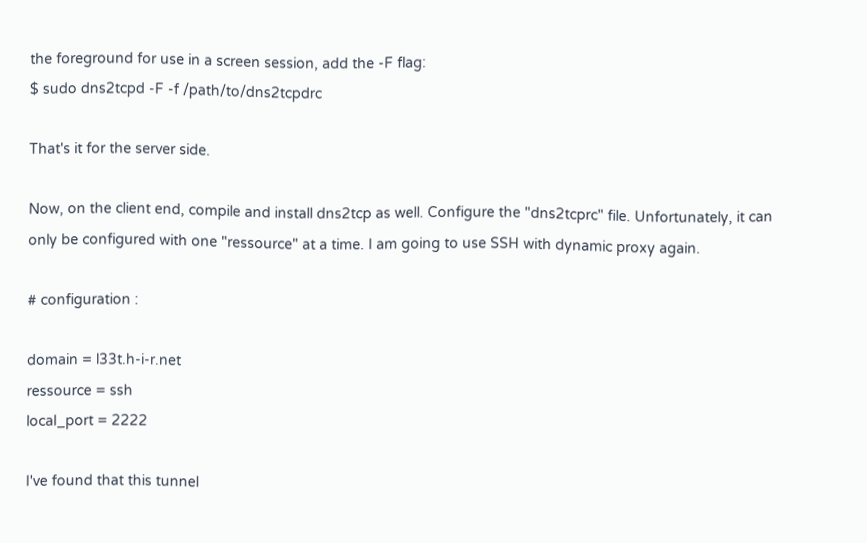the foreground for use in a screen session, add the -F flag:
$ sudo dns2tcpd -F -f /path/to/dns2tcpdrc

That's it for the server side.

Now, on the client end, compile and install dns2tcp as well. Configure the "dns2tcprc" file. Unfortunately, it can only be configured with one "ressource" at a time. I am going to use SSH with dynamic proxy again.

# configuration :

domain = l33t.h-i-r.net
ressource = ssh
local_port = 2222

I've found that this tunnel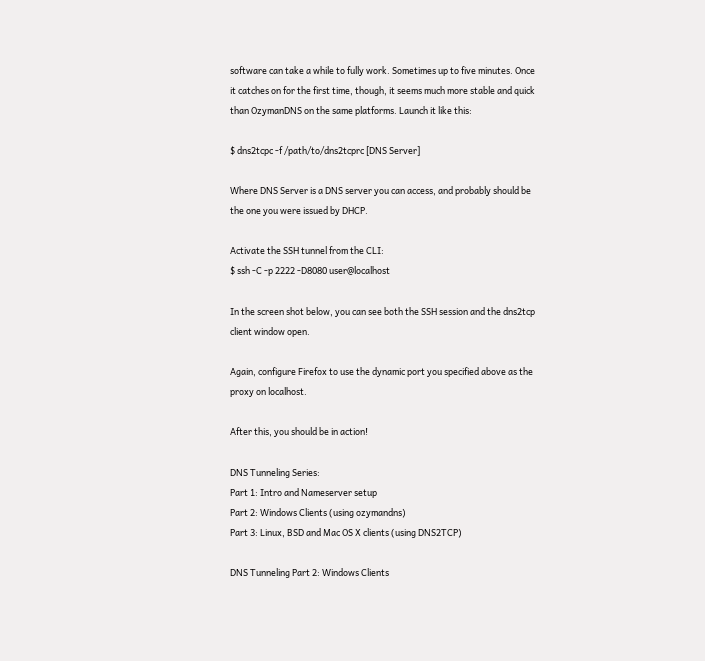software can take a while to fully work. Sometimes up to five minutes. Once it catches on for the first time, though, it seems much more stable and quick than OzymanDNS on the same platforms. Launch it like this:

$ dns2tcpc -f /path/to/dns2tcprc [DNS Server]

Where DNS Server is a DNS server you can access, and probably should be the one you were issued by DHCP.

Activate the SSH tunnel from the CLI:
$ ssh -C -p 2222 -D8080 user@localhost

In the screen shot below, you can see both the SSH session and the dns2tcp client window open.

Again, configure Firefox to use the dynamic port you specified above as the proxy on localhost.

After this, you should be in action!

DNS Tunneling Series:
Part 1: Intro and Nameserver setup
Part 2: Windows Clients (using ozymandns)
Part 3: Linux, BSD and Mac OS X clients (using DNS2TCP)

DNS Tunneling Part 2: Windows Clients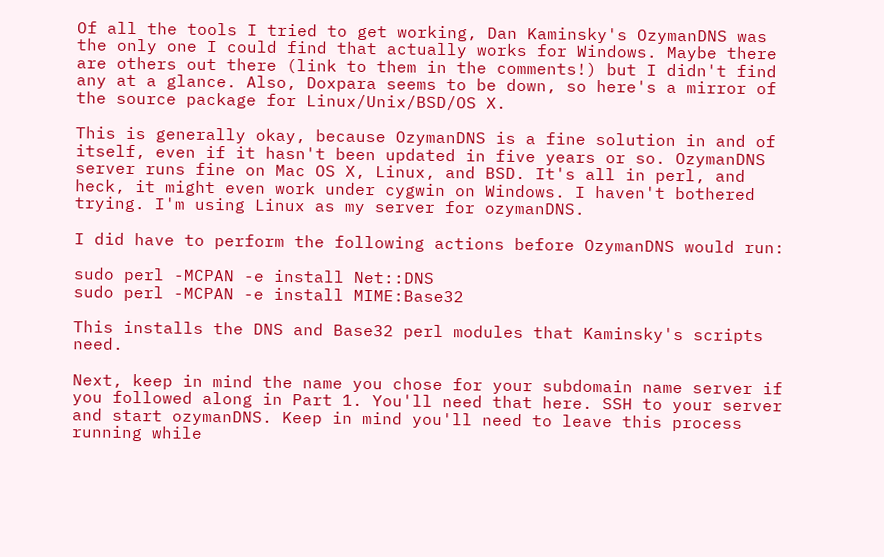Of all the tools I tried to get working, Dan Kaminsky's OzymanDNS was the only one I could find that actually works for Windows. Maybe there are others out there (link to them in the comments!) but I didn't find any at a glance. Also, Doxpara seems to be down, so here's a mirror of the source package for Linux/Unix/BSD/OS X.

This is generally okay, because OzymanDNS is a fine solution in and of itself, even if it hasn't been updated in five years or so. OzymanDNS server runs fine on Mac OS X, Linux, and BSD. It's all in perl, and heck, it might even work under cygwin on Windows. I haven't bothered trying. I'm using Linux as my server for ozymanDNS.

I did have to perform the following actions before OzymanDNS would run:

sudo perl -MCPAN -e install Net::DNS
sudo perl -MCPAN -e install MIME:Base32

This installs the DNS and Base32 perl modules that Kaminsky's scripts need.

Next, keep in mind the name you chose for your subdomain name server if you followed along in Part 1. You'll need that here. SSH to your server and start ozymanDNS. Keep in mind you'll need to leave this process running while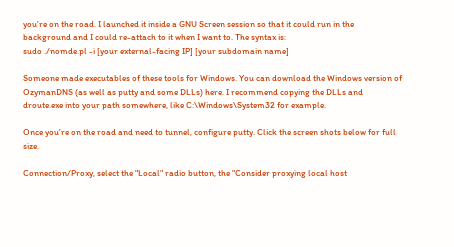you're on the road. I launched it inside a GNU Screen session so that it could run in the background and I could re-attach to it when I want to. The syntax is:
sudo ./nomde.pl -i [your external-facing IP] [your subdomain name]

Someone made executables of these tools for Windows. You can download the Windows version of OzymanDNS (as well as putty and some DLLs) here. I recommend copying the DLLs and droute.exe into your path somewhere, like C:\Windows\System32 for example.

Once you're on the road and need to tunnel, configure putty. Click the screen shots below for full size.

Connection/Proxy, select the "Local" radio button, the "Consider proxying local host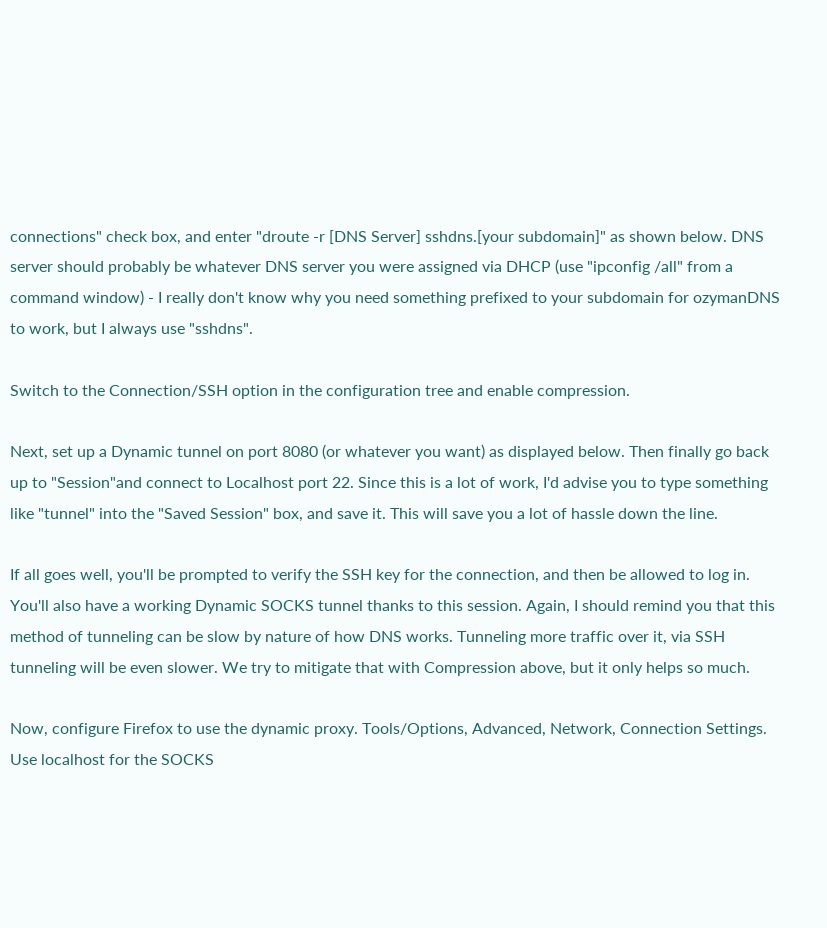connections" check box, and enter "droute -r [DNS Server] sshdns.[your subdomain]" as shown below. DNS server should probably be whatever DNS server you were assigned via DHCP (use "ipconfig /all" from a command window) - I really don't know why you need something prefixed to your subdomain for ozymanDNS to work, but I always use "sshdns".

Switch to the Connection/SSH option in the configuration tree and enable compression.

Next, set up a Dynamic tunnel on port 8080 (or whatever you want) as displayed below. Then finally go back up to "Session"and connect to Localhost port 22. Since this is a lot of work, I'd advise you to type something like "tunnel" into the "Saved Session" box, and save it. This will save you a lot of hassle down the line.

If all goes well, you'll be prompted to verify the SSH key for the connection, and then be allowed to log in. You'll also have a working Dynamic SOCKS tunnel thanks to this session. Again, I should remind you that this method of tunneling can be slow by nature of how DNS works. Tunneling more traffic over it, via SSH tunneling will be even slower. We try to mitigate that with Compression above, but it only helps so much.

Now, configure Firefox to use the dynamic proxy. Tools/Options, Advanced, Network, Connection Settings. Use localhost for the SOCKS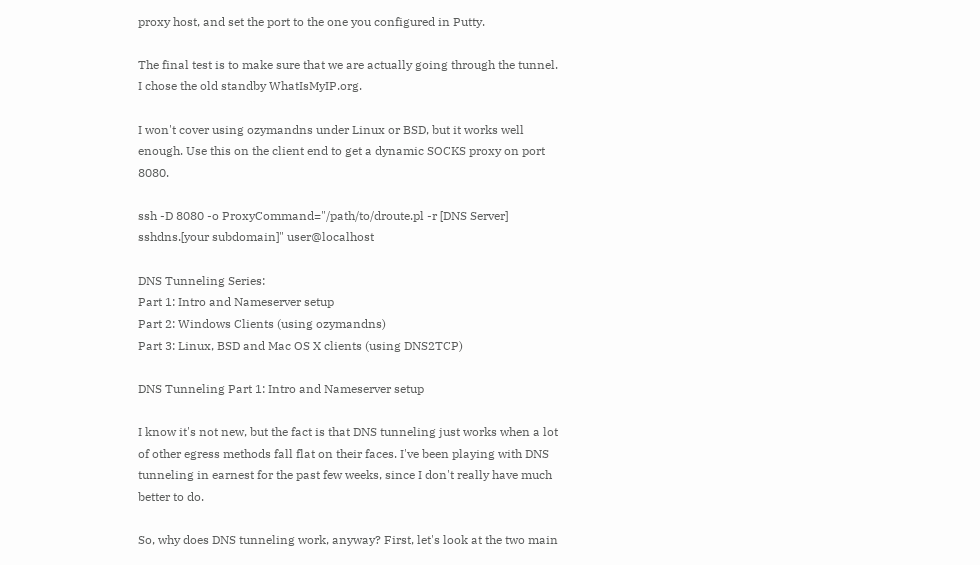proxy host, and set the port to the one you configured in Putty.

The final test is to make sure that we are actually going through the tunnel. I chose the old standby WhatIsMyIP.org.

I won't cover using ozymandns under Linux or BSD, but it works well enough. Use this on the client end to get a dynamic SOCKS proxy on port 8080.

ssh -D 8080 -o ProxyCommand="/path/to/droute.pl -r [DNS Server] sshdns.[your subdomain]" user@localhost

DNS Tunneling Series:
Part 1: Intro and Nameserver setup
Part 2: Windows Clients (using ozymandns)
Part 3: Linux, BSD and Mac OS X clients (using DNS2TCP)

DNS Tunneling Part 1: Intro and Nameserver setup

I know it's not new, but the fact is that DNS tunneling just works when a lot of other egress methods fall flat on their faces. I've been playing with DNS tunneling in earnest for the past few weeks, since I don't really have much better to do.

So, why does DNS tunneling work, anyway? First, let's look at the two main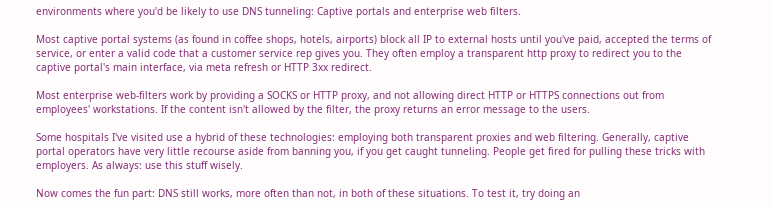environments where you'd be likely to use DNS tunneling: Captive portals and enterprise web filters.

Most captive portal systems (as found in coffee shops, hotels, airports) block all IP to external hosts until you've paid, accepted the terms of service, or enter a valid code that a customer service rep gives you. They often employ a transparent http proxy to redirect you to the captive portal's main interface, via meta refresh or HTTP 3xx redirect.

Most enterprise web-filters work by providing a SOCKS or HTTP proxy, and not allowing direct HTTP or HTTPS connections out from employees' workstations. If the content isn't allowed by the filter, the proxy returns an error message to the users.

Some hospitals I've visited use a hybrid of these technologies: employing both transparent proxies and web filtering. Generally, captive portal operators have very little recourse aside from banning you, if you get caught tunneling. People get fired for pulling these tricks with employers. As always: use this stuff wisely.

Now comes the fun part: DNS still works, more often than not, in both of these situations. To test it, try doing an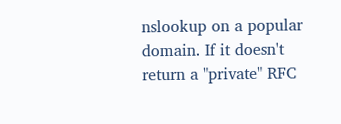nslookup on a popular domain. If it doesn't return a "private" RFC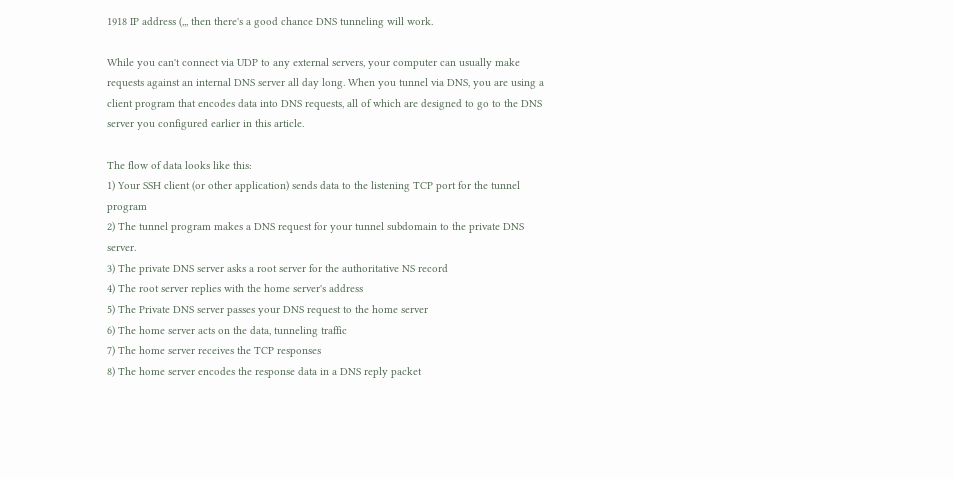1918 IP address (,,, then there's a good chance DNS tunneling will work.

While you can't connect via UDP to any external servers, your computer can usually make requests against an internal DNS server all day long. When you tunnel via DNS, you are using a client program that encodes data into DNS requests, all of which are designed to go to the DNS server you configured earlier in this article.

The flow of data looks like this:
1) Your SSH client (or other application) sends data to the listening TCP port for the tunnel program
2) The tunnel program makes a DNS request for your tunnel subdomain to the private DNS server.
3) The private DNS server asks a root server for the authoritative NS record
4) The root server replies with the home server's address
5) The Private DNS server passes your DNS request to the home server
6) The home server acts on the data, tunneling traffic
7) The home server receives the TCP responses
8) The home server encodes the response data in a DNS reply packet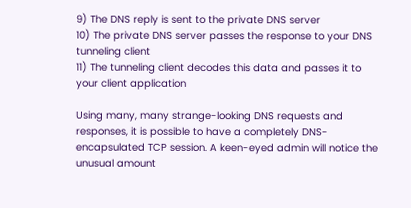9) The DNS reply is sent to the private DNS server
10) The private DNS server passes the response to your DNS tunneling client
11) The tunneling client decodes this data and passes it to your client application

Using many, many strange-looking DNS requests and responses, it is possible to have a completely DNS-encapsulated TCP session. A keen-eyed admin will notice the unusual amount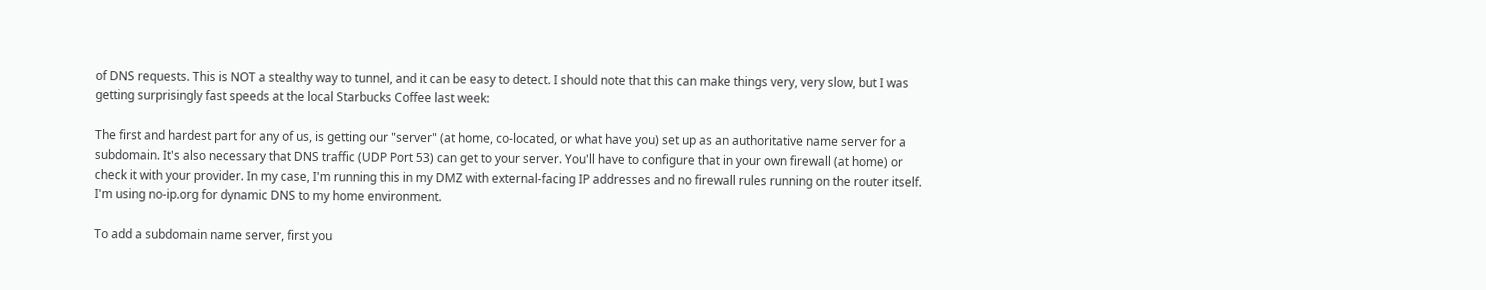of DNS requests. This is NOT a stealthy way to tunnel, and it can be easy to detect. I should note that this can make things very, very slow, but I was getting surprisingly fast speeds at the local Starbucks Coffee last week:

The first and hardest part for any of us, is getting our "server" (at home, co-located, or what have you) set up as an authoritative name server for a subdomain. It's also necessary that DNS traffic (UDP Port 53) can get to your server. You'll have to configure that in your own firewall (at home) or check it with your provider. In my case, I'm running this in my DMZ with external-facing IP addresses and no firewall rules running on the router itself. I'm using no-ip.org for dynamic DNS to my home environment.

To add a subdomain name server, first you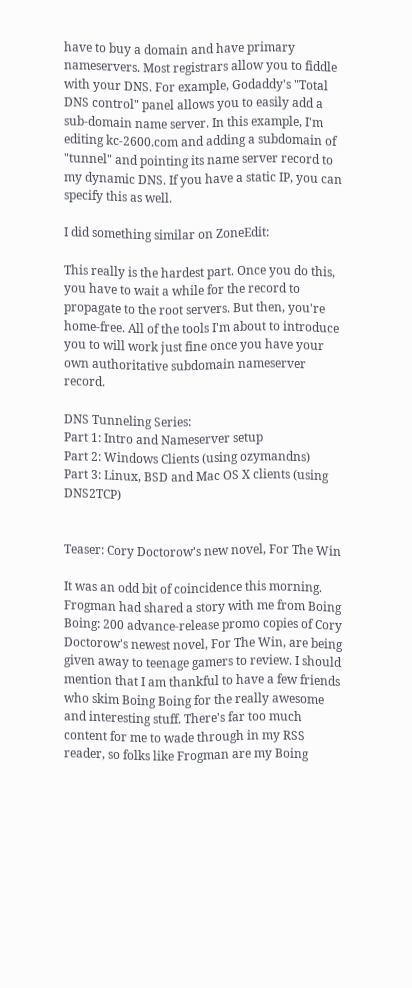have to buy a domain and have primary nameservers. Most registrars allow you to fiddle with your DNS. For example, Godaddy's "Total DNS control" panel allows you to easily add a sub-domain name server. In this example, I'm editing kc-2600.com and adding a subdomain of "tunnel" and pointing its name server record to my dynamic DNS. If you have a static IP, you can specify this as well.

I did something similar on ZoneEdit:

This really is the hardest part. Once you do this, you have to wait a while for the record to propagate to the root servers. But then, you're home-free. All of the tools I'm about to introduce you to will work just fine once you have your own authoritative subdomain nameserver record.

DNS Tunneling Series:
Part 1: Intro and Nameserver setup
Part 2: Windows Clients (using ozymandns)
Part 3: Linux, BSD and Mac OS X clients (using DNS2TCP)


Teaser: Cory Doctorow's new novel, For The Win

It was an odd bit of coincidence this morning. Frogman had shared a story with me from Boing Boing: 200 advance-release promo copies of Cory Doctorow's newest novel, For The Win, are being given away to teenage gamers to review. I should mention that I am thankful to have a few friends who skim Boing Boing for the really awesome and interesting stuff. There's far too much content for me to wade through in my RSS reader, so folks like Frogman are my Boing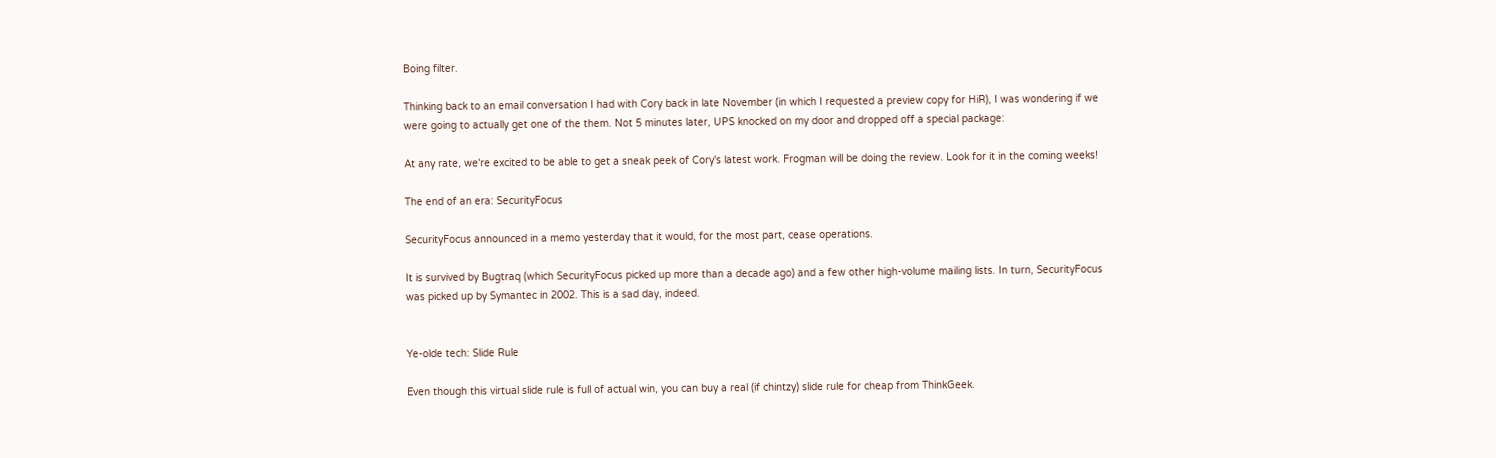Boing filter.

Thinking back to an email conversation I had with Cory back in late November (in which I requested a preview copy for HiR), I was wondering if we were going to actually get one of the them. Not 5 minutes later, UPS knocked on my door and dropped off a special package:

At any rate, we're excited to be able to get a sneak peek of Cory's latest work. Frogman will be doing the review. Look for it in the coming weeks!

The end of an era: SecurityFocus

SecurityFocus announced in a memo yesterday that it would, for the most part, cease operations.

It is survived by Bugtraq (which SecurityFocus picked up more than a decade ago) and a few other high-volume mailing lists. In turn, SecurityFocus was picked up by Symantec in 2002. This is a sad day, indeed.


Ye-olde tech: Slide Rule

Even though this virtual slide rule is full of actual win, you can buy a real (if chintzy) slide rule for cheap from ThinkGeek.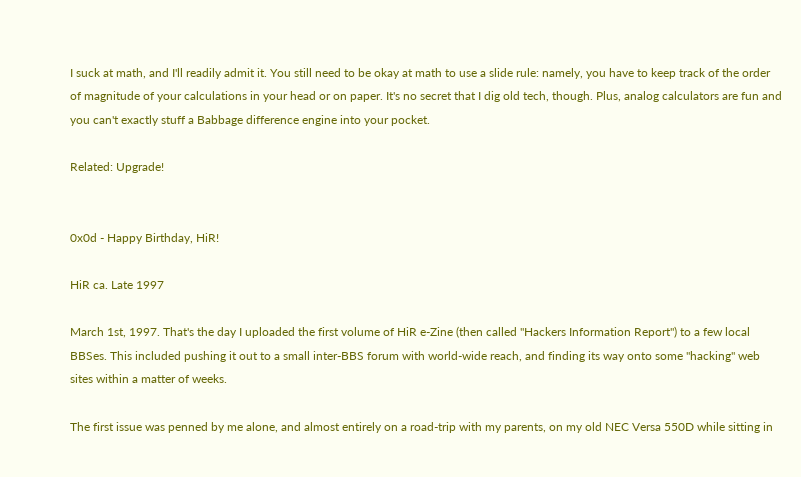I suck at math, and I'll readily admit it. You still need to be okay at math to use a slide rule: namely, you have to keep track of the order of magnitude of your calculations in your head or on paper. It's no secret that I dig old tech, though. Plus, analog calculators are fun and you can't exactly stuff a Babbage difference engine into your pocket.

Related: Upgrade!


0x0d - Happy Birthday, HiR!

HiR ca. Late 1997

March 1st, 1997. That's the day I uploaded the first volume of HiR e-Zine (then called "Hackers Information Report") to a few local BBSes. This included pushing it out to a small inter-BBS forum with world-wide reach, and finding its way onto some "hacking" web sites within a matter of weeks.

The first issue was penned by me alone, and almost entirely on a road-trip with my parents, on my old NEC Versa 550D while sitting in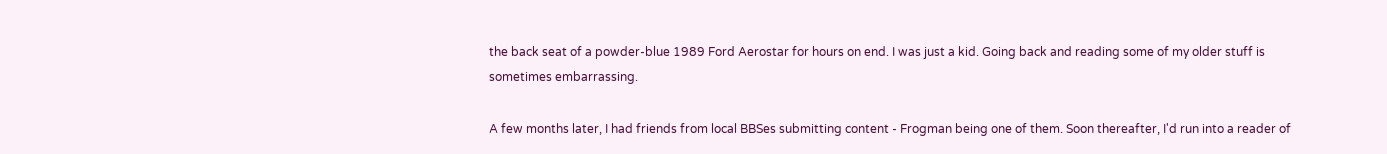the back seat of a powder-blue 1989 Ford Aerostar for hours on end. I was just a kid. Going back and reading some of my older stuff is sometimes embarrassing.

A few months later, I had friends from local BBSes submitting content - Frogman being one of them. Soon thereafter, I'd run into a reader of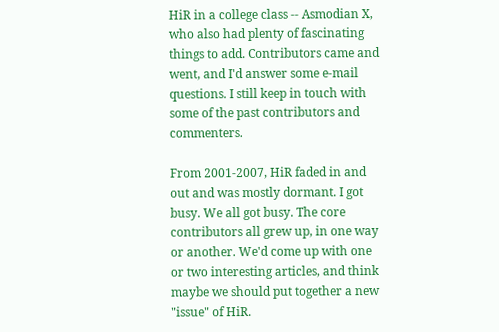HiR in a college class -- Asmodian X, who also had plenty of fascinating things to add. Contributors came and went, and I'd answer some e-mail questions. I still keep in touch with some of the past contributors and commenters.

From 2001-2007, HiR faded in and out and was mostly dormant. I got busy. We all got busy. The core contributors all grew up, in one way or another. We'd come up with one or two interesting articles, and think maybe we should put together a new "issue" of HiR.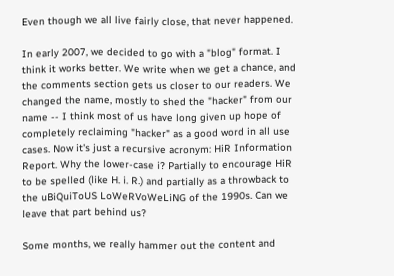Even though we all live fairly close, that never happened.

In early 2007, we decided to go with a "blog" format. I think it works better. We write when we get a chance, and the comments section gets us closer to our readers. We changed the name, mostly to shed the "hacker" from our name -- I think most of us have long given up hope of completely reclaiming "hacker" as a good word in all use cases. Now it's just a recursive acronym: HiR Information Report. Why the lower-case i? Partially to encourage HiR to be spelled (like H. i. R.) and partially as a throwback to the uBiQuiToUS LoWeRVoWeLiNG of the 1990s. Can we leave that part behind us?

Some months, we really hammer out the content and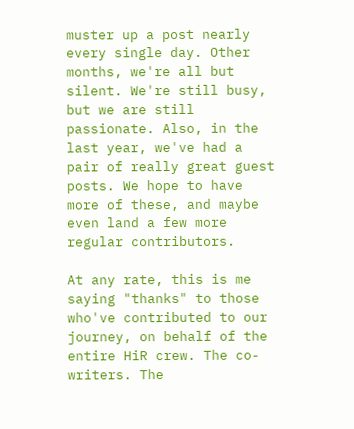muster up a post nearly every single day. Other months, we're all but silent. We're still busy, but we are still passionate. Also, in the last year, we've had a pair of really great guest posts. We hope to have more of these, and maybe even land a few more regular contributors.

At any rate, this is me saying "thanks" to those who've contributed to our journey, on behalf of the entire HiR crew. The co-writers. The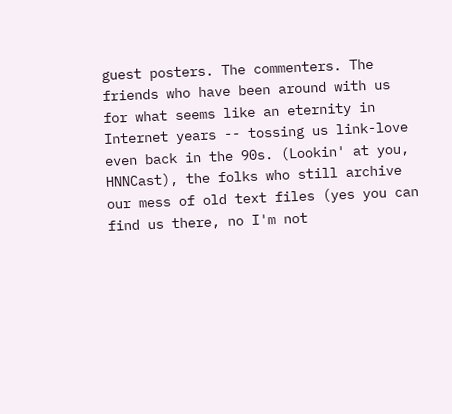guest posters. The commenters. The friends who have been around with us for what seems like an eternity in Internet years -- tossing us link-love even back in the 90s. (Lookin' at you, HNNCast), the folks who still archive our mess of old text files (yes you can find us there, no I'm not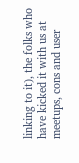linking to it), the folks who have kicked it with us at meetups, cons and user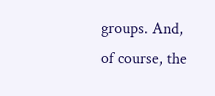groups. And, of course, the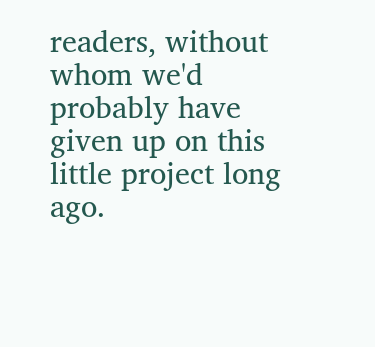readers, without whom we'd probably have given up on this little project long ago.